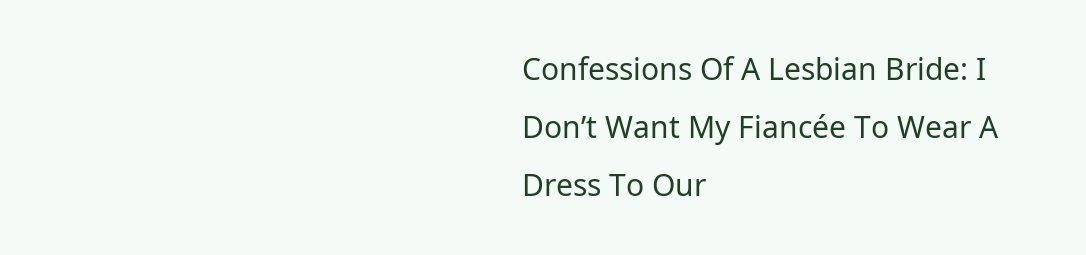Confessions Of A Lesbian Bride: I Don’t Want My Fiancée To Wear A Dress To Our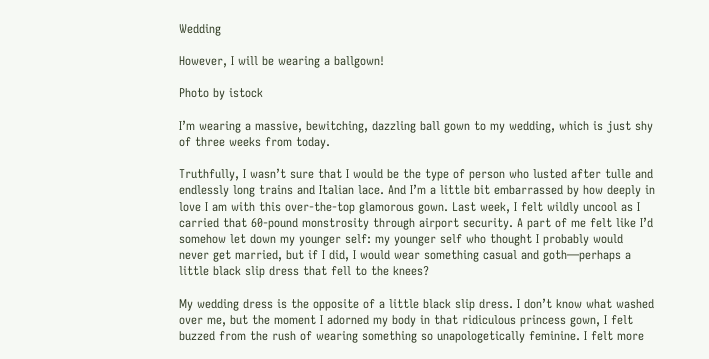Wedding

However, I will be wearing a ballgown!

Photo by istock

I’m wearing a massive, bewitching, dazzling ball gown to my wedding, which is just shy of three weeks from today.

Truthfully, I wasn’t sure that I would be the type of person who lusted after tulle and endlessly long trains and Italian lace. And I’m a little bit embarrassed by how deeply in love I am with this over-the-top glamorous gown. Last week, I felt wildly uncool as I carried that 60-pound monstrosity through airport security. A part of me felt like I’d somehow let down my younger self: my younger self who thought I probably would never get married, but if I did, I would wear something casual and goth—perhaps a little black slip dress that fell to the knees?

My wedding dress is the opposite of a little black slip dress. I don’t know what washed over me, but the moment I adorned my body in that ridiculous princess gown, I felt buzzed from the rush of wearing something so unapologetically feminine. I felt more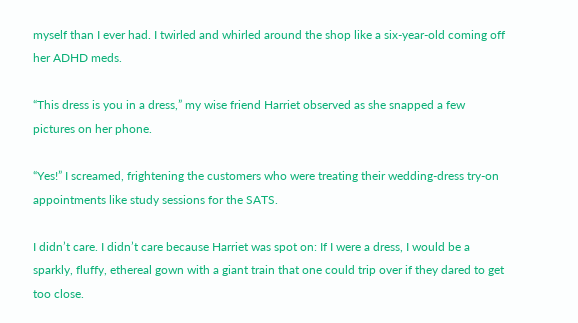myself than I ever had. I twirled and whirled around the shop like a six-year-old coming off her ADHD meds.

“This dress is you in a dress,” my wise friend Harriet observed as she snapped a few pictures on her phone.

“Yes!” I screamed, frightening the customers who were treating their wedding-dress try-on appointments like study sessions for the SATS.

I didn’t care. I didn’t care because Harriet was spot on: If I were a dress, I would be a sparkly, fluffy, ethereal gown with a giant train that one could trip over if they dared to get too close.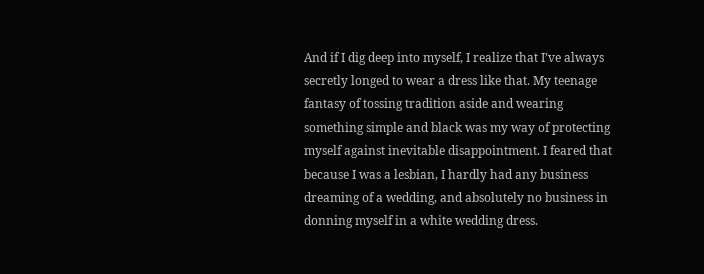And if I dig deep into myself, I realize that I’ve always secretly longed to wear a dress like that. My teenage fantasy of tossing tradition aside and wearing something simple and black was my way of protecting myself against inevitable disappointment. I feared that because I was a lesbian, I hardly had any business dreaming of a wedding, and absolutely no business in donning myself in a white wedding dress.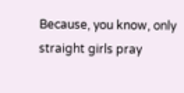Because, you know, only straight girls pray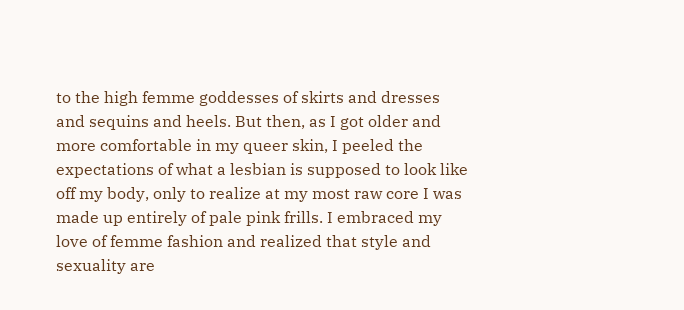to the high femme goddesses of skirts and dresses and sequins and heels. But then, as I got older and more comfortable in my queer skin, I peeled the expectations of what a lesbian is supposed to look like off my body, only to realize at my most raw core I was made up entirely of pale pink frills. I embraced my love of femme fashion and realized that style and sexuality are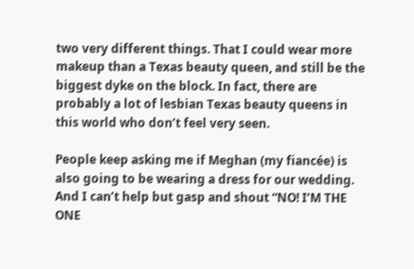two very different things. That I could wear more makeup than a Texas beauty queen, and still be the biggest dyke on the block. In fact, there are probably a lot of lesbian Texas beauty queens in this world who don’t feel very seen.

People keep asking me if Meghan (my fiancée) is also going to be wearing a dress for our wedding. And I can’t help but gasp and shout “NO! I’M THE ONE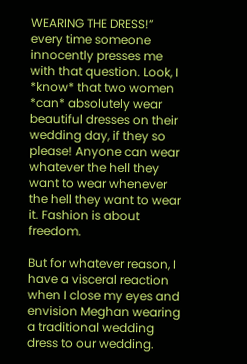WEARING THE DRESS!” every time someone innocently presses me with that question. Look, I *know* that two women *can* absolutely wear beautiful dresses on their wedding day, if they so please! Anyone can wear whatever the hell they want to wear whenever the hell they want to wear it. Fashion is about freedom.

But for whatever reason, I have a visceral reaction when I close my eyes and envision Meghan wearing a traditional wedding dress to our wedding.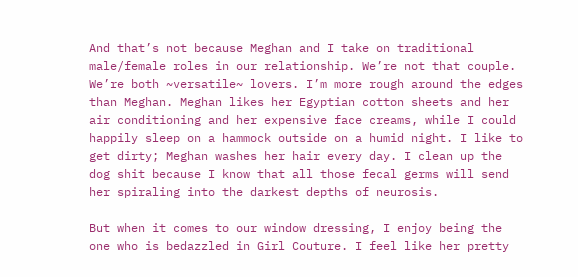And that’s not because Meghan and I take on traditional male/female roles in our relationship. We’re not that couple. We’re both ~versatile~ lovers. I’m more rough around the edges than Meghan. Meghan likes her Egyptian cotton sheets and her air conditioning and her expensive face creams, while I could happily sleep on a hammock outside on a humid night. I like to get dirty; Meghan washes her hair every day. I clean up the dog shit because I know that all those fecal germs will send her spiraling into the darkest depths of neurosis.

But when it comes to our window dressing, I enjoy being the one who is bedazzled in Girl Couture. I feel like her pretty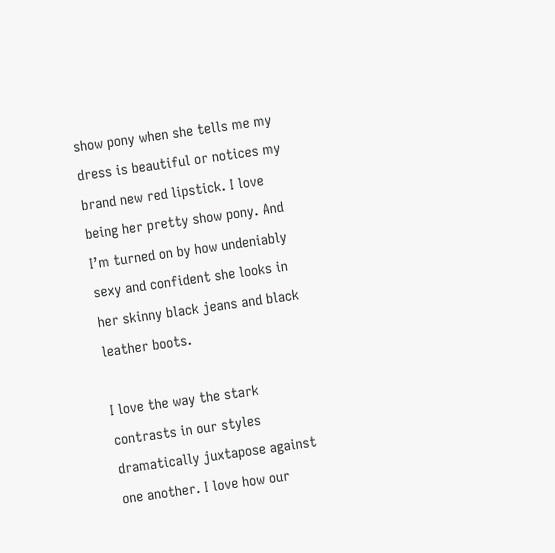show pony when she tells me my dress is beautiful or notices my brand new red lipstick. I love being her pretty show pony. And I’m turned on by how undeniably sexy and confident she looks in her skinny black jeans and black leather boots.

I love the way the stark contrasts in our styles dramatically juxtapose against one another. I love how our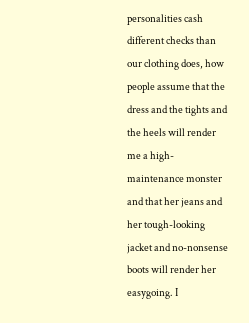personalities cash different checks than our clothing does, how people assume that the dress and the tights and the heels will render me a high-maintenance monster and that her jeans and her tough-looking jacket and no-nonsense boots will render her easygoing. I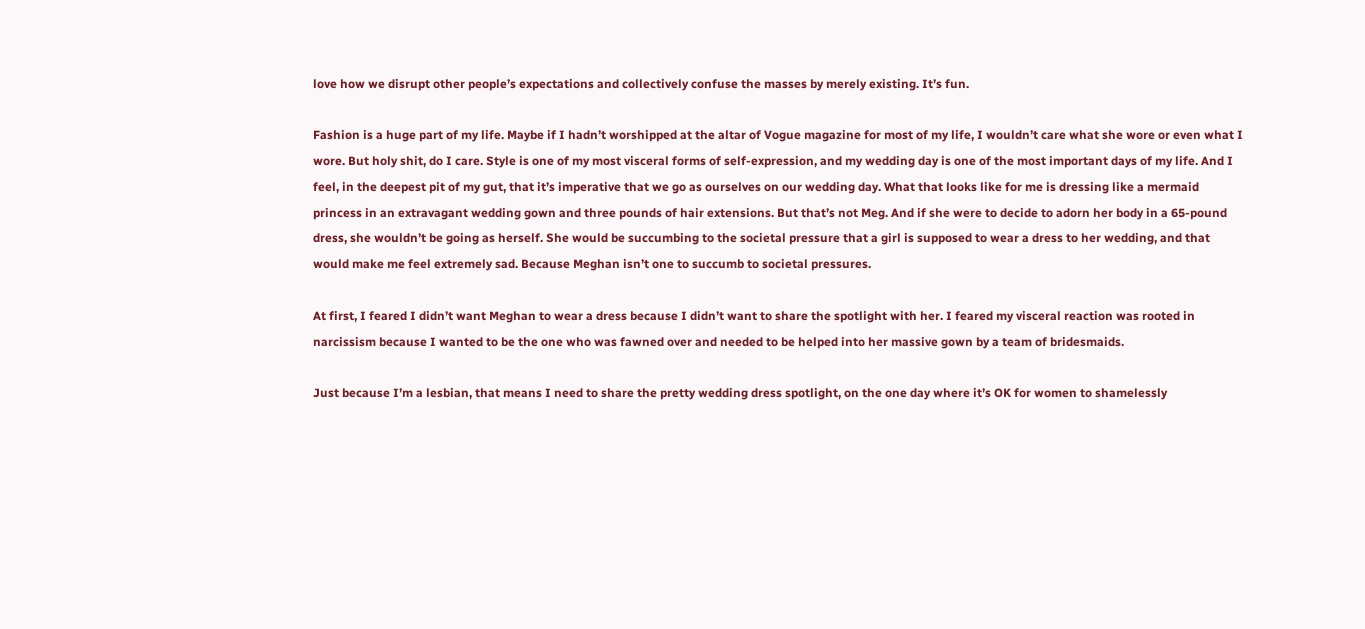love how we disrupt other people’s expectations and collectively confuse the masses by merely existing. It’s fun.

Fashion is a huge part of my life. Maybe if I hadn’t worshipped at the altar of Vogue magazine for most of my life, I wouldn’t care what she wore or even what I wore. But holy shit, do I care. Style is one of my most visceral forms of self-expression, and my wedding day is one of the most important days of my life. And I feel, in the deepest pit of my gut, that it’s imperative that we go as ourselves on our wedding day. What that looks like for me is dressing like a mermaid princess in an extravagant wedding gown and three pounds of hair extensions. But that’s not Meg. And if she were to decide to adorn her body in a 65-pound dress, she wouldn’t be going as herself. She would be succumbing to the societal pressure that a girl is supposed to wear a dress to her wedding, and that would make me feel extremely sad. Because Meghan isn’t one to succumb to societal pressures.

At first, I feared I didn’t want Meghan to wear a dress because I didn’t want to share the spotlight with her. I feared my visceral reaction was rooted in narcissism because I wanted to be the one who was fawned over and needed to be helped into her massive gown by a team of bridesmaids.

Just because I’m a lesbian, that means I need to share the pretty wedding dress spotlight, on the one day where it’s OK for women to shamelessly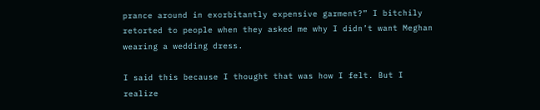prance around in exorbitantly expensive garment?” I bitchily retorted to people when they asked me why I didn’t want Meghan wearing a wedding dress.

I said this because I thought that was how I felt. But I realize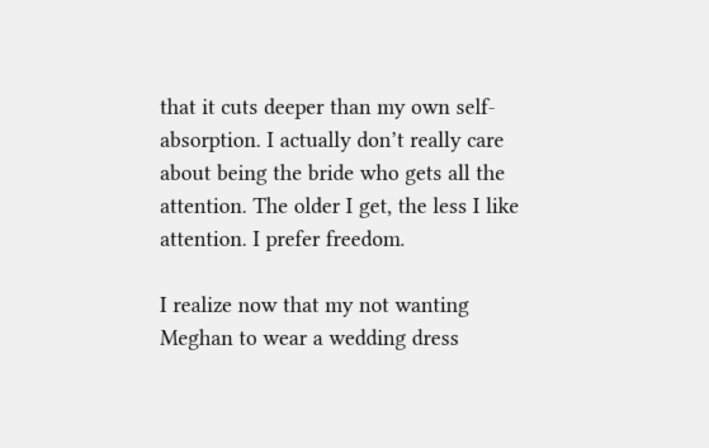that it cuts deeper than my own self-absorption. I actually don’t really care about being the bride who gets all the attention. The older I get, the less I like attention. I prefer freedom.

I realize now that my not wanting Meghan to wear a wedding dress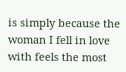is simply because the woman I fell in love with feels the most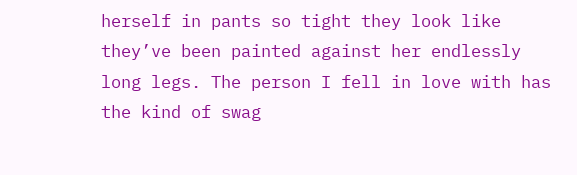herself in pants so tight they look like they’ve been painted against her endlessly long legs. The person I fell in love with has the kind of swag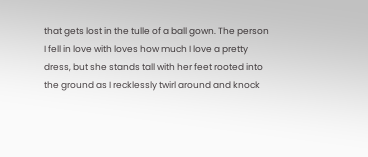that gets lost in the tulle of a ball gown. The person I fell in love with loves how much I love a pretty dress, but she stands tall with her feet rooted into the ground as I recklessly twirl around and knock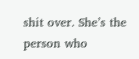shit over. She’s the person who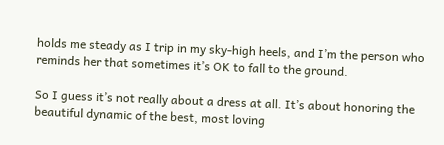holds me steady as I trip in my sky-high heels, and I’m the person who reminds her that sometimes it’s OK to fall to the ground.

So I guess it’s not really about a dress at all. It’s about honoring the beautiful dynamic of the best, most loving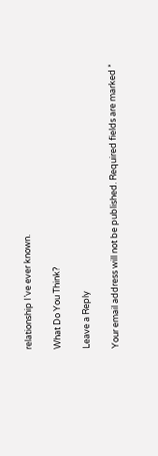relationship I’ve ever known.

What Do You Think?

Leave a Reply

Your email address will not be published. Required fields are marked *